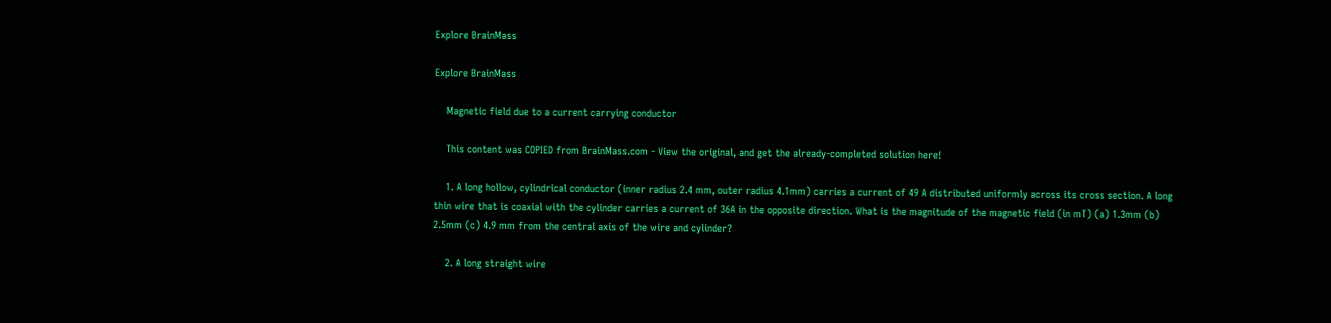Explore BrainMass

Explore BrainMass

    Magnetic field due to a current carrying conductor

    This content was COPIED from BrainMass.com - View the original, and get the already-completed solution here!

    1. A long hollow, cylindrical conductor (inner radius 2.4 mm, outer radius 4.1mm) carries a current of 49 A distributed uniformly across its cross section. A long thin wire that is coaxial with the cylinder carries a current of 36A in the opposite direction. What is the magnitude of the magnetic field (in mT) (a) 1.3mm (b) 2.5mm (c) 4.9 mm from the central axis of the wire and cylinder?

    2. A long straight wire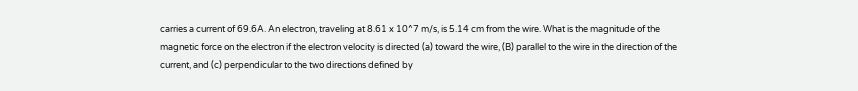carries a current of 69.6A. An electron, traveling at 8.61 x 10^7 m/s, is 5.14 cm from the wire. What is the magnitude of the magnetic force on the electron if the electron velocity is directed (a) toward the wire, (B) parallel to the wire in the direction of the current, and (c) perpendicular to the two directions defined by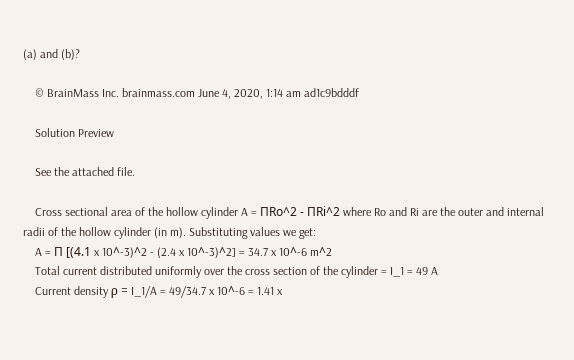(a) and (b)?

    © BrainMass Inc. brainmass.com June 4, 2020, 1:14 am ad1c9bdddf

    Solution Preview

    See the attached file.

    Cross sectional area of the hollow cylinder A = ПRo^2 - ПRi^2 where Ro and Ri are the outer and internal radii of the hollow cylinder (in m). Substituting values we get:
    A = П [(4.1 x 10^-3)^2 - (2.4 x 10^-3)^2] = 34.7 x 10^-6 m^2
    Total current distributed uniformly over the cross section of the cylinder = I_1 = 49 A
    Current density ρ = I_1/A = 49/34.7 x 10^-6 = 1.41 x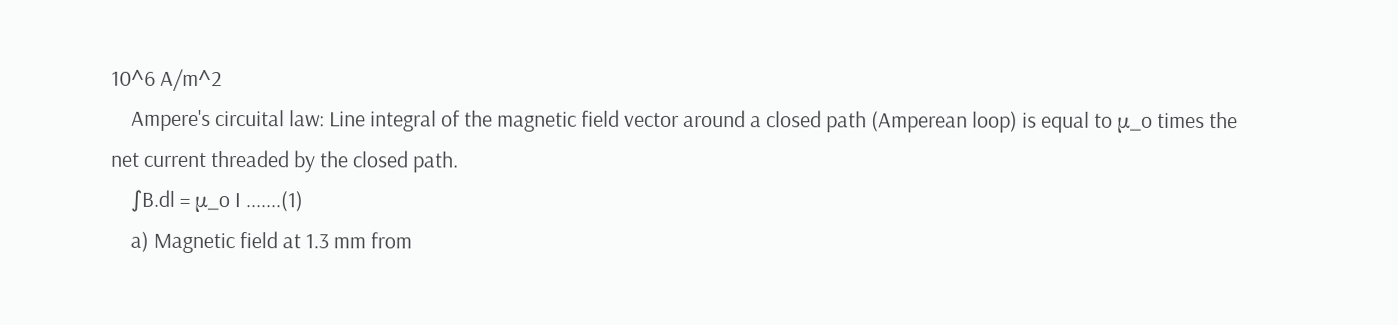10^6 A/m^2
    Ampere's circuital law: Line integral of the magnetic field vector around a closed path (Amperean loop) is equal to μ_o times the net current threaded by the closed path.
    ∫B.dl = μ_o I .......(1)
    a) Magnetic field at 1.3 mm from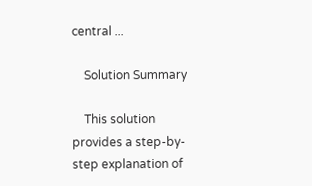central ...

    Solution Summary

    This solution provides a step-by-step explanation of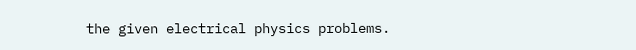the given electrical physics problems.